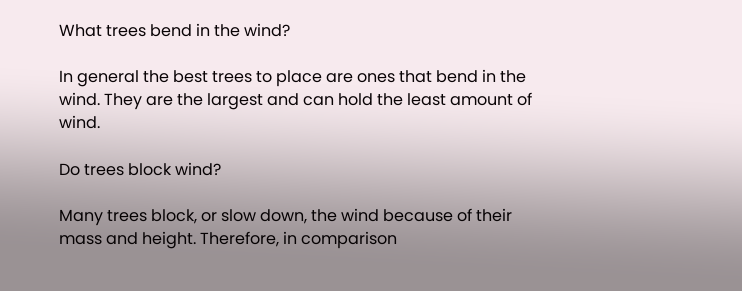What trees bend in the wind?

In general the best trees to place are ones that bend in the wind. They are the largest and can hold the least amount of wind.

Do trees block wind?

Many trees block, or slow down, the wind because of their mass and height. Therefore, in comparison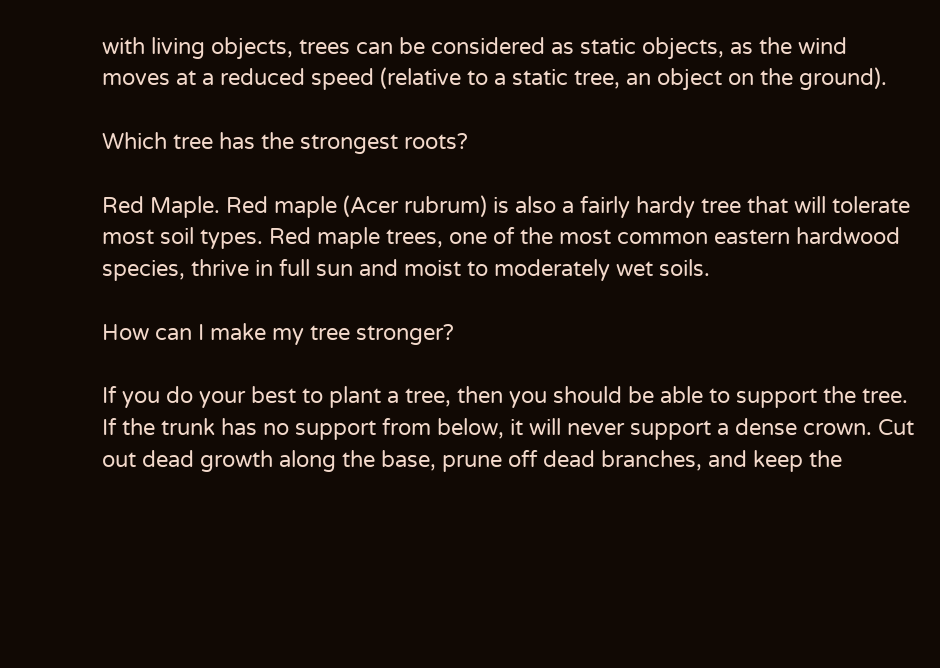with living objects, trees can be considered as static objects, as the wind moves at a reduced speed (relative to a static tree, an object on the ground).

Which tree has the strongest roots?

Red Maple. Red maple (Acer rubrum) is also a fairly hardy tree that will tolerate most soil types. Red maple trees, one of the most common eastern hardwood species, thrive in full sun and moist to moderately wet soils.

How can I make my tree stronger?

If you do your best to plant a tree, then you should be able to support the tree. If the trunk has no support from below, it will never support a dense crown. Cut out dead growth along the base, prune off dead branches, and keep the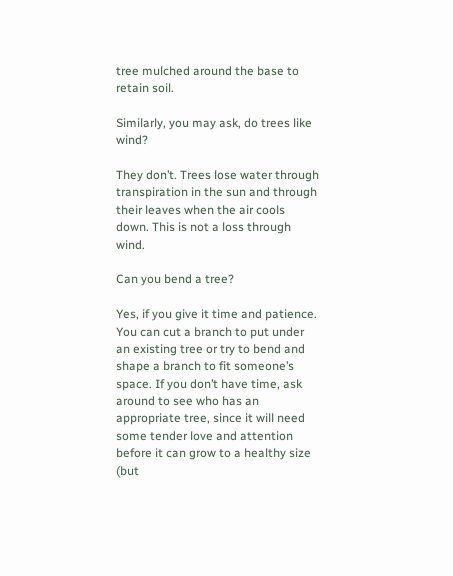tree mulched around the base to retain soil.

Similarly, you may ask, do trees like wind?

They don’t. Trees lose water through transpiration in the sun and through their leaves when the air cools down. This is not a loss through wind.

Can you bend a tree?

Yes, if you give it time and patience. You can cut a branch to put under an existing tree or try to bend and shape a branch to fit someone’s space. If you don’t have time, ask around to see who has an appropriate tree, since it will need some tender love and attention before it can grow to a healthy size (but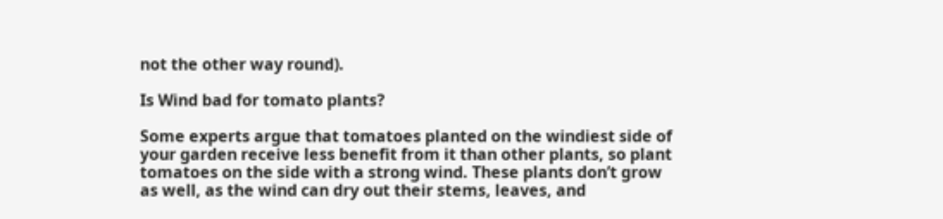not the other way round).

Is Wind bad for tomato plants?

Some experts argue that tomatoes planted on the windiest side of your garden receive less benefit from it than other plants, so plant tomatoes on the side with a strong wind. These plants don’t grow as well, as the wind can dry out their stems, leaves, and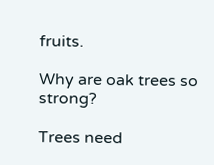fruits.

Why are oak trees so strong?

Trees need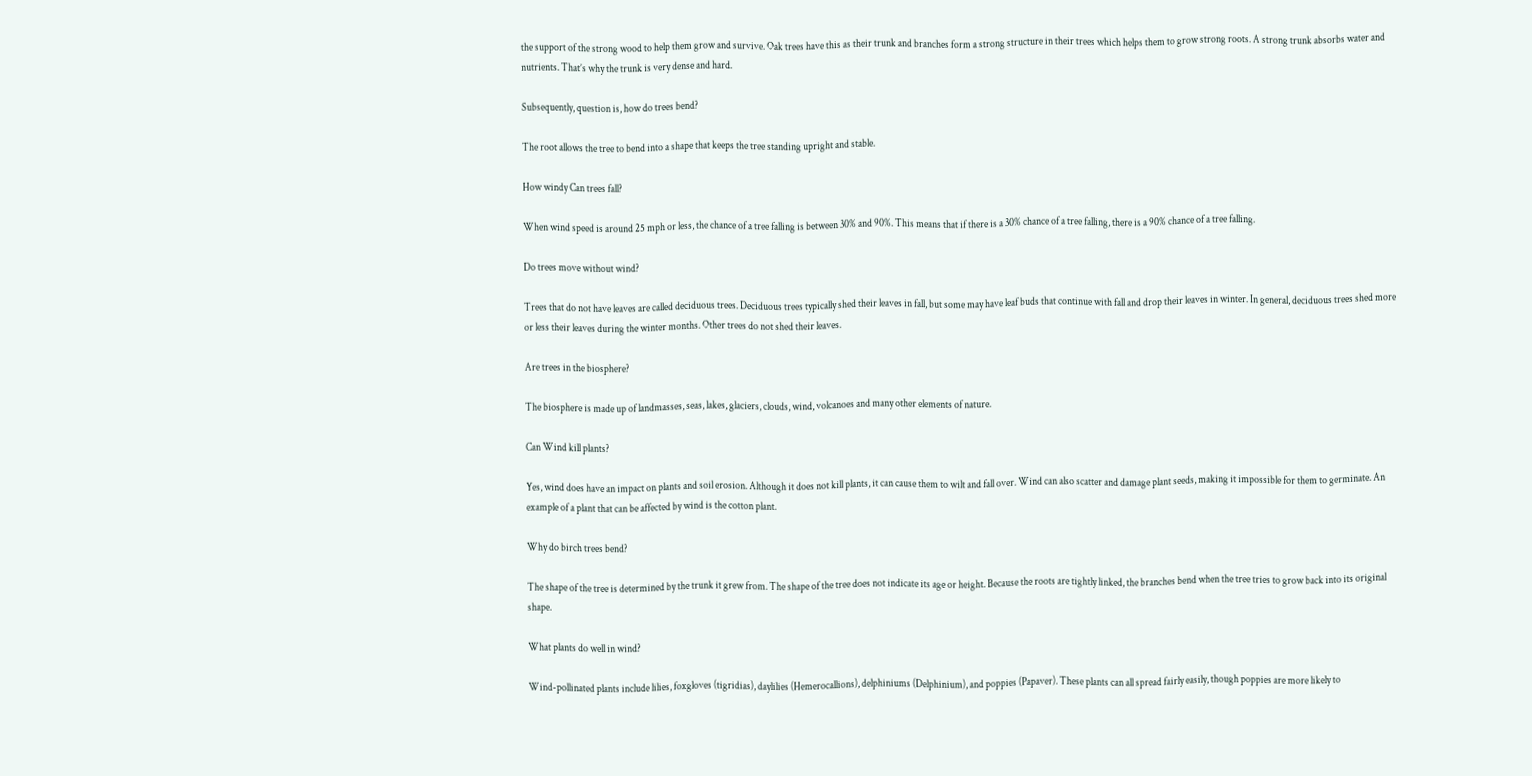the support of the strong wood to help them grow and survive. Oak trees have this as their trunk and branches form a strong structure in their trees which helps them to grow strong roots. A strong trunk absorbs water and nutrients. That’s why the trunk is very dense and hard.

Subsequently, question is, how do trees bend?

The root allows the tree to bend into a shape that keeps the tree standing upright and stable.

How windy Can trees fall?

When wind speed is around 25 mph or less, the chance of a tree falling is between 30% and 90%. This means that if there is a 30% chance of a tree falling, there is a 90% chance of a tree falling.

Do trees move without wind?

Trees that do not have leaves are called deciduous trees. Deciduous trees typically shed their leaves in fall, but some may have leaf buds that continue with fall and drop their leaves in winter. In general, deciduous trees shed more or less their leaves during the winter months. Other trees do not shed their leaves.

Are trees in the biosphere?

The biosphere is made up of landmasses, seas, lakes, glaciers, clouds, wind, volcanoes and many other elements of nature.

Can Wind kill plants?

Yes, wind does have an impact on plants and soil erosion. Although it does not kill plants, it can cause them to wilt and fall over. Wind can also scatter and damage plant seeds, making it impossible for them to germinate. An example of a plant that can be affected by wind is the cotton plant.

Why do birch trees bend?

The shape of the tree is determined by the trunk it grew from. The shape of the tree does not indicate its age or height. Because the roots are tightly linked, the branches bend when the tree tries to grow back into its original shape.

What plants do well in wind?

Wind-pollinated plants include lilies, foxgloves (tigridias), daylilies (Hemerocallions), delphiniums (Delphinium), and poppies (Papaver). These plants can all spread fairly easily, though poppies are more likely to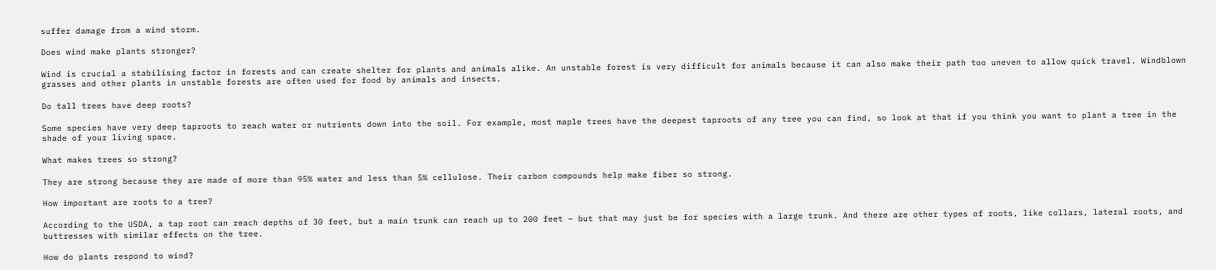suffer damage from a wind storm.

Does wind make plants stronger?

Wind is crucial a stabilising factor in forests and can create shelter for plants and animals alike. An unstable forest is very difficult for animals because it can also make their path too uneven to allow quick travel. Windblown grasses and other plants in unstable forests are often used for food by animals and insects.

Do tall trees have deep roots?

Some species have very deep taproots to reach water or nutrients down into the soil. For example, most maple trees have the deepest taproots of any tree you can find, so look at that if you think you want to plant a tree in the shade of your living space.

What makes trees so strong?

They are strong because they are made of more than 95% water and less than 5% cellulose. Their carbon compounds help make fiber so strong.

How important are roots to a tree?

According to the USDA, a tap root can reach depths of 30 feet, but a main trunk can reach up to 200 feet – but that may just be for species with a large trunk. And there are other types of roots, like collars, lateral roots, and buttresses with similar effects on the tree.

How do plants respond to wind?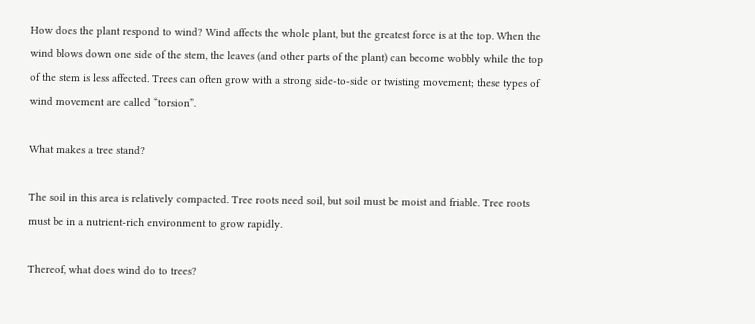How does the plant respond to wind? Wind affects the whole plant, but the greatest force is at the top. When the wind blows down one side of the stem, the leaves (and other parts of the plant) can become wobbly while the top of the stem is less affected. Trees can often grow with a strong side-to-side or twisting movement; these types of wind movement are called “torsion”.

What makes a tree stand?

The soil in this area is relatively compacted. Tree roots need soil, but soil must be moist and friable. Tree roots must be in a nutrient-rich environment to grow rapidly.

Thereof, what does wind do to trees?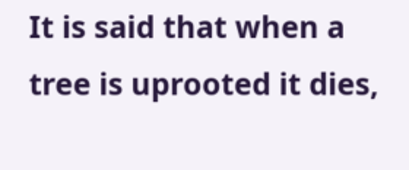It is said that when a tree is uprooted it dies,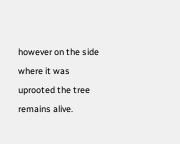however on the side where it was uprooted the tree remains alive.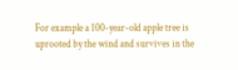For example a 100-year-old apple tree is uprooted by the wind and survives in the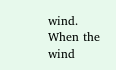wind. When the wind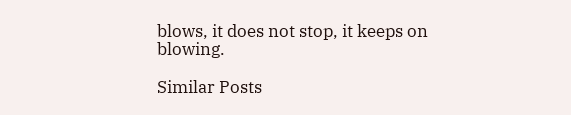blows, it does not stop, it keeps on blowing.

Similar Posts